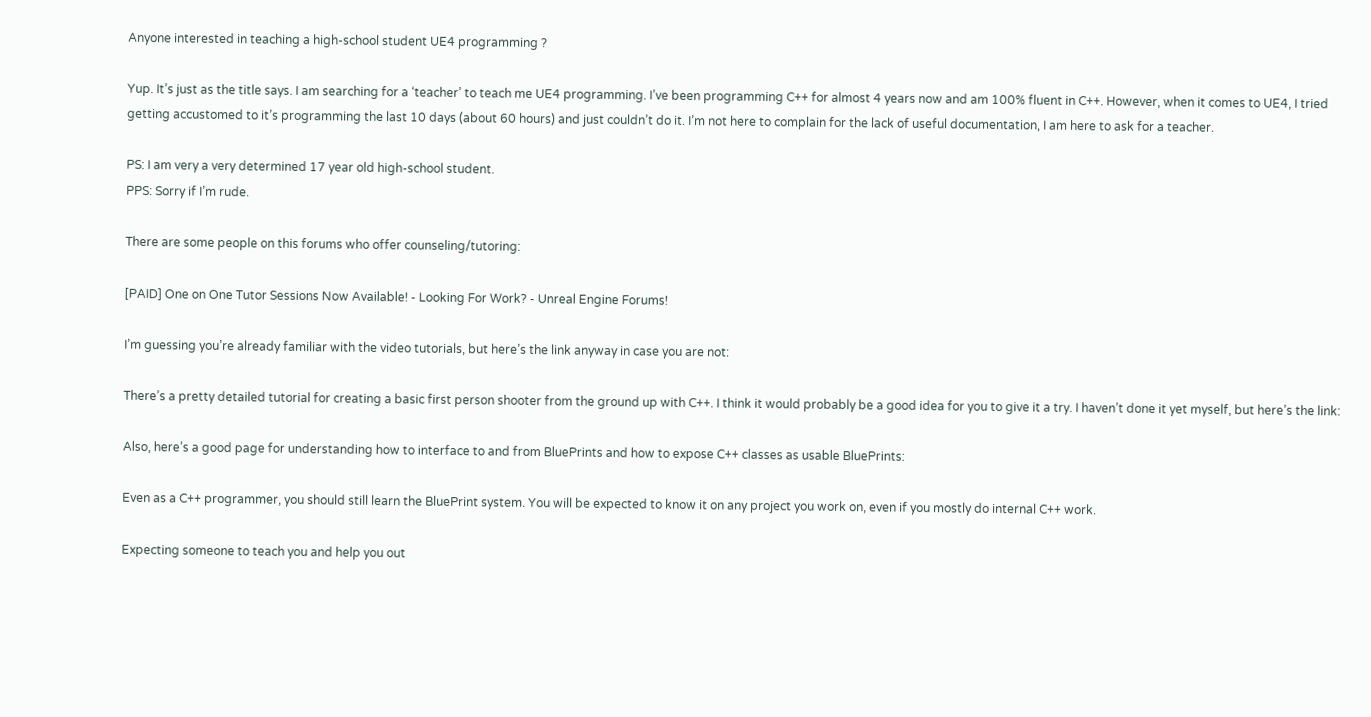Anyone interested in teaching a high-school student UE4 programming ?

Yup. It’s just as the title says. I am searching for a ‘teacher’ to teach me UE4 programming. I’ve been programming C++ for almost 4 years now and am 100% fluent in C++. However, when it comes to UE4, I tried getting accustomed to it’s programming the last 10 days (about 60 hours) and just couldn’t do it. I’m not here to complain for the lack of useful documentation, I am here to ask for a teacher.

PS: I am very a very determined 17 year old high-school student.
PPS: Sorry if I’m rude.

There are some people on this forums who offer counseling/tutoring:

[PAID] One on One Tutor Sessions Now Available! - Looking For Work? - Unreal Engine Forums!

I’m guessing you’re already familiar with the video tutorials, but here’s the link anyway in case you are not:

There’s a pretty detailed tutorial for creating a basic first person shooter from the ground up with C++. I think it would probably be a good idea for you to give it a try. I haven’t done it yet myself, but here’s the link:

Also, here’s a good page for understanding how to interface to and from BluePrints and how to expose C++ classes as usable BluePrints:

Even as a C++ programmer, you should still learn the BluePrint system. You will be expected to know it on any project you work on, even if you mostly do internal C++ work.

Expecting someone to teach you and help you out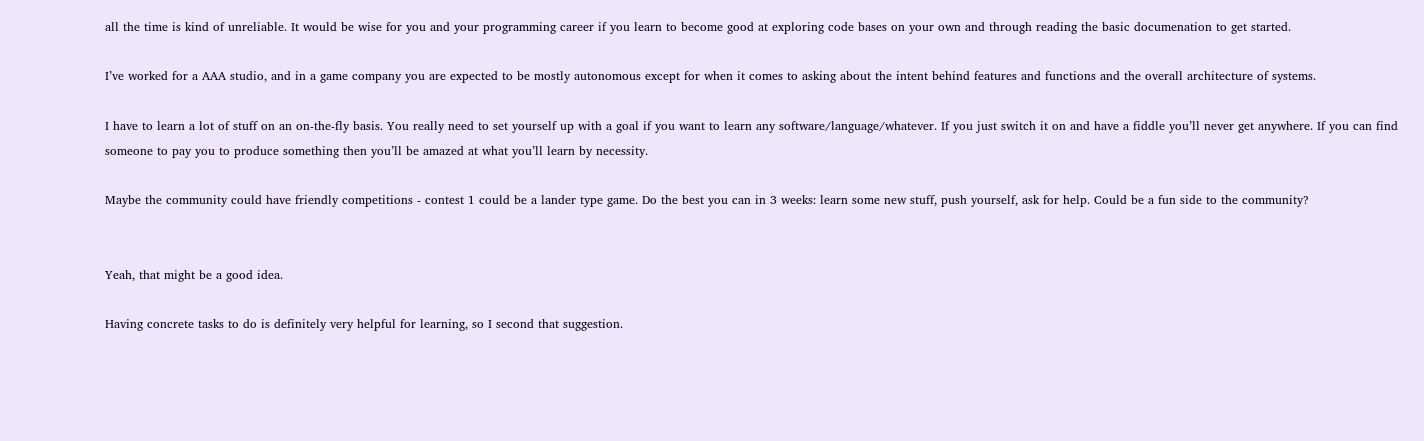all the time is kind of unreliable. It would be wise for you and your programming career if you learn to become good at exploring code bases on your own and through reading the basic documenation to get started.

I’ve worked for a AAA studio, and in a game company you are expected to be mostly autonomous except for when it comes to asking about the intent behind features and functions and the overall architecture of systems.

I have to learn a lot of stuff on an on-the-fly basis. You really need to set yourself up with a goal if you want to learn any software/language/whatever. If you just switch it on and have a fiddle you’ll never get anywhere. If you can find someone to pay you to produce something then you’ll be amazed at what you’ll learn by necessity.

Maybe the community could have friendly competitions - contest 1 could be a lander type game. Do the best you can in 3 weeks: learn some new stuff, push yourself, ask for help. Could be a fun side to the community?


Yeah, that might be a good idea.

Having concrete tasks to do is definitely very helpful for learning, so I second that suggestion.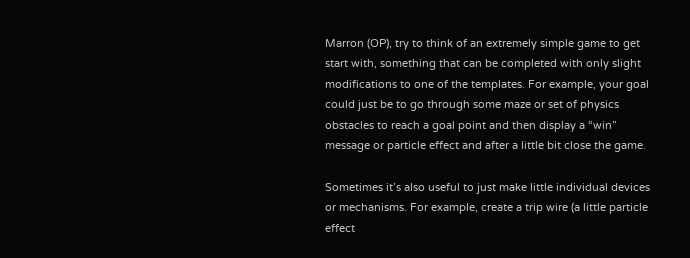Marron (OP), try to think of an extremely simple game to get start with, something that can be completed with only slight modifications to one of the templates. For example, your goal could just be to go through some maze or set of physics obstacles to reach a goal point and then display a “win” message or particle effect and after a little bit close the game.

Sometimes it’s also useful to just make little individual devices or mechanisms. For example, create a trip wire (a little particle effect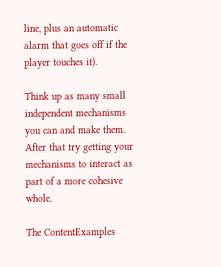line, plus an automatic alarm that goes off if the player touches it).

Think up as many small independent mechanisms you can and make them. After that try getting your mechanisms to interact as part of a more cohesive whole.

The ContentExamples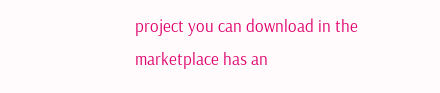project you can download in the marketplace has an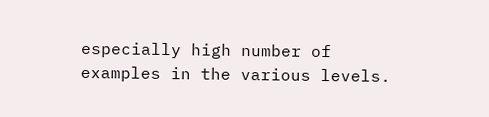especially high number of examples in the various levels.